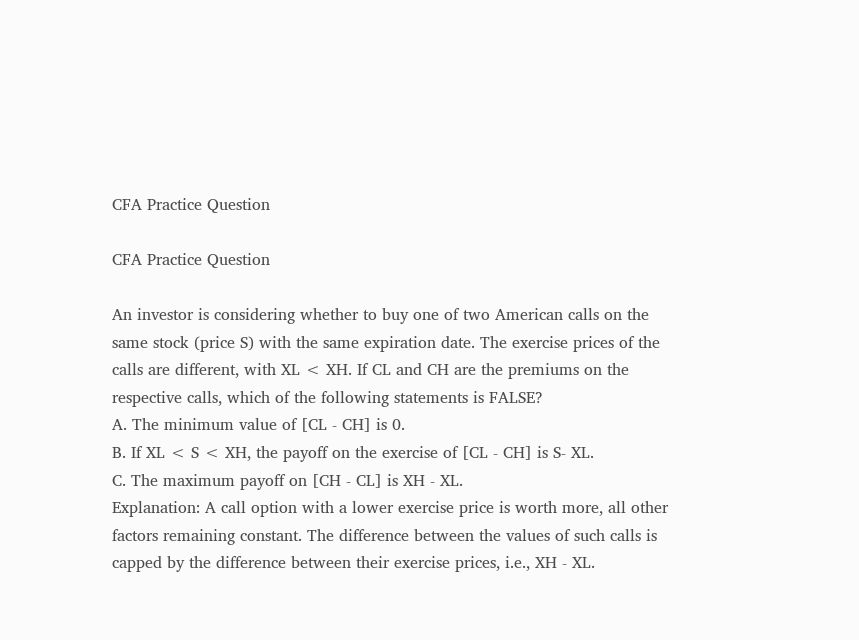CFA Practice Question

CFA Practice Question

An investor is considering whether to buy one of two American calls on the same stock (price S) with the same expiration date. The exercise prices of the calls are different, with XL < XH. If CL and CH are the premiums on the respective calls, which of the following statements is FALSE?
A. The minimum value of [CL - CH] is 0.
B. If XL < S < XH, the payoff on the exercise of [CL - CH] is S- XL.
C. The maximum payoff on [CH - CL] is XH - XL.
Explanation: A call option with a lower exercise price is worth more, all other factors remaining constant. The difference between the values of such calls is capped by the difference between their exercise prices, i.e., XH - XL.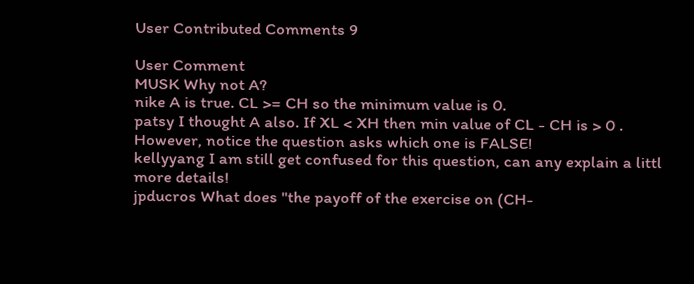User Contributed Comments 9

User Comment
MUSK Why not A?
nike A is true. CL >= CH so the minimum value is 0.
patsy I thought A also. If XL < XH then min value of CL - CH is > 0 . However, notice the question asks which one is FALSE!
kellyyang I am still get confused for this question, can any explain a littl more details!
jpducros What does "the payoff of the exercise on (CH-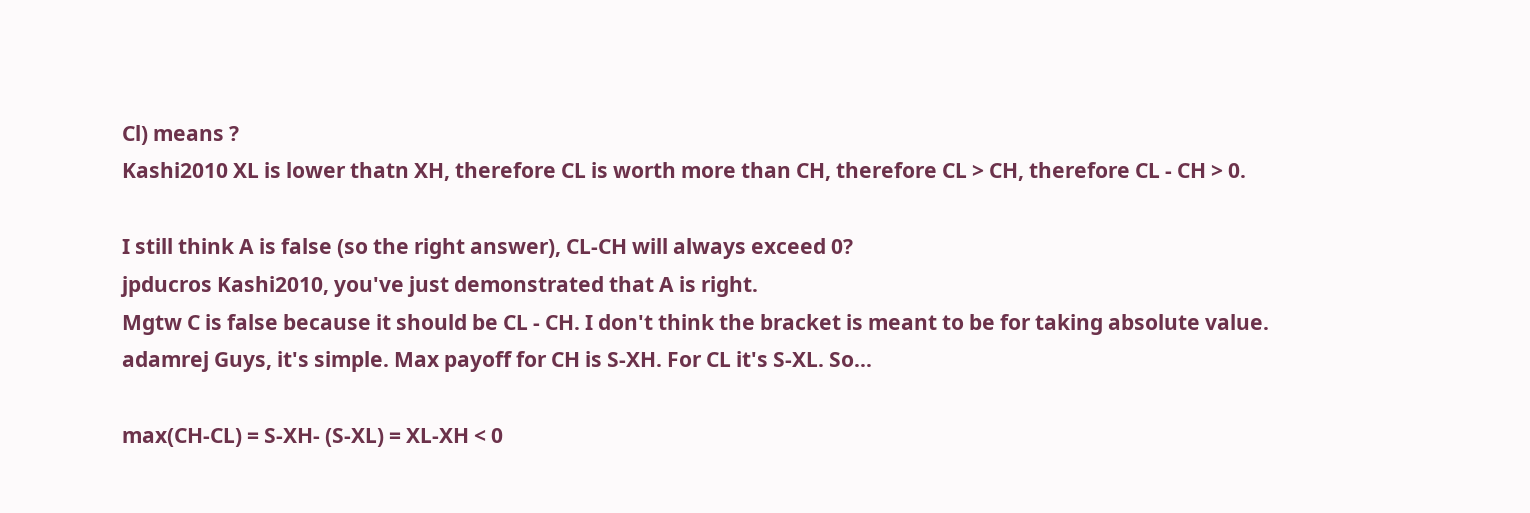Cl) means ?
Kashi2010 XL is lower thatn XH, therefore CL is worth more than CH, therefore CL > CH, therefore CL - CH > 0.

I still think A is false (so the right answer), CL-CH will always exceed 0?
jpducros Kashi2010, you've just demonstrated that A is right.
Mgtw C is false because it should be CL - CH. I don't think the bracket is meant to be for taking absolute value.
adamrej Guys, it's simple. Max payoff for CH is S-XH. For CL it's S-XL. So...

max(CH-CL) = S-XH- (S-XL) = XL-XH < 0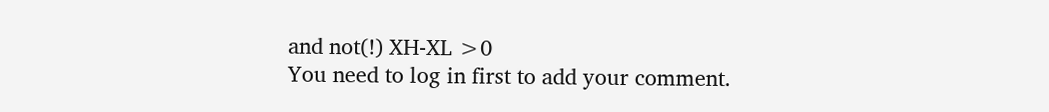and not(!) XH-XL >0
You need to log in first to add your comment.